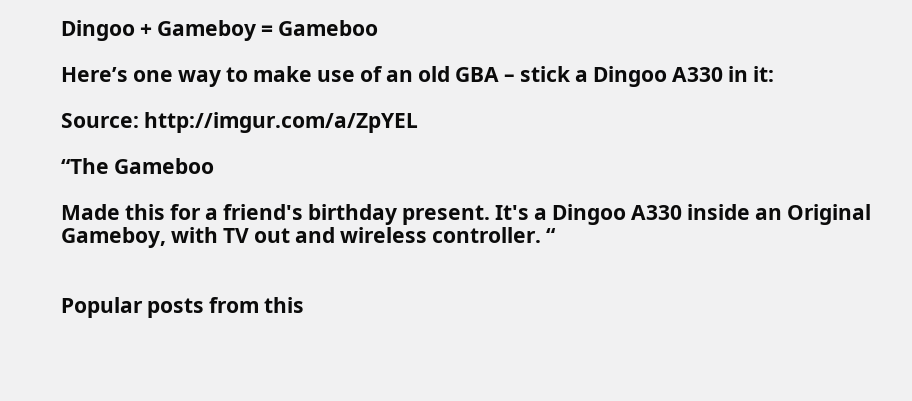Dingoo + Gameboy = Gameboo

Here’s one way to make use of an old GBA – stick a Dingoo A330 in it:

Source: http://imgur.com/a/ZpYEL

“The Gameboo

Made this for a friend's birthday present. It's a Dingoo A330 inside an Original Gameboy, with TV out and wireless controller. “


Popular posts from this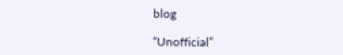blog

“Unofficial”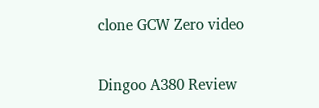clone GCW Zero video

Dingoo A380 Review